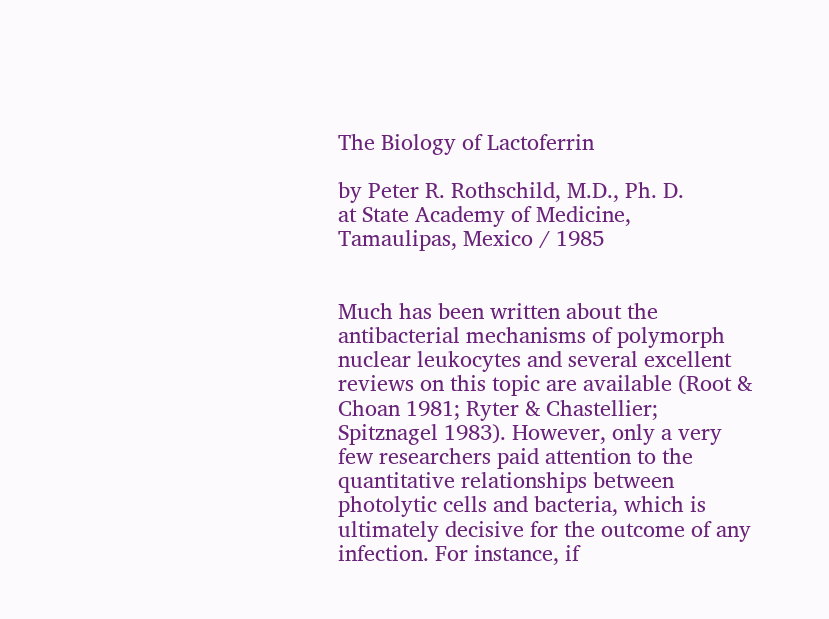The Biology of Lactoferrin

by Peter R. Rothschild, M.D., Ph. D.
at State Academy of Medicine, Tamaulipas, Mexico / 1985


Much has been written about the antibacterial mechanisms of polymorph nuclear leukocytes and several excellent reviews on this topic are available (Root & Choan 1981; Ryter & Chastellier; Spitznagel 1983). However, only a very few researchers paid attention to the quantitative relationships between photolytic cells and bacteria, which is ultimately decisive for the outcome of any infection. For instance, if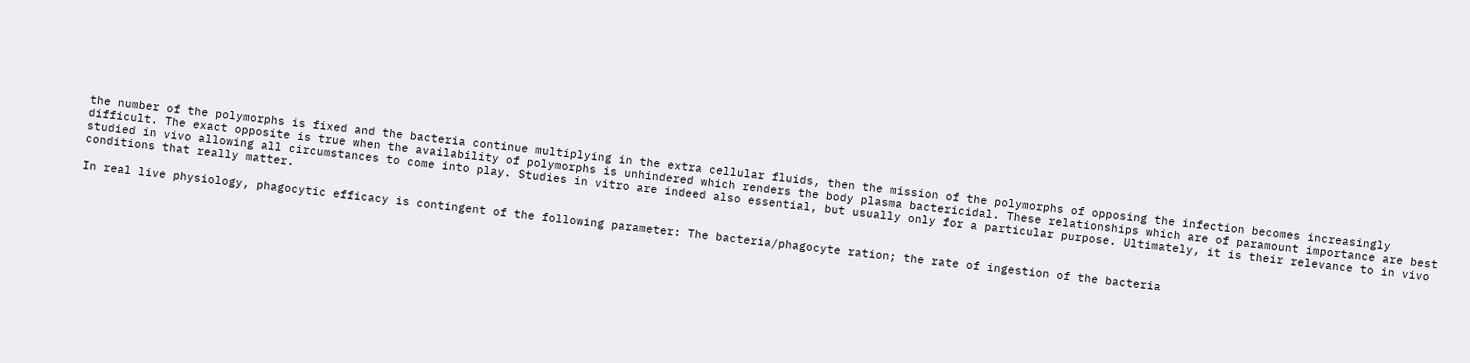the number of the polymorphs is fixed and the bacteria continue multiplying in the extra cellular fluids, then the mission of the polymorphs of opposing the infection becomes increasingly difficult. The exact opposite is true when the availability of polymorphs is unhindered which renders the body plasma bactericidal. These relationships which are of paramount importance are best studied in vivo allowing all circumstances to come into play. Studies in vitro are indeed also essential, but usually only for a particular purpose. Ultimately, it is their relevance to in vivo conditions that really matter.

In real live physiology, phagocytic efficacy is contingent of the following parameter: The bacteria/phagocyte ration; the rate of ingestion of the bacteria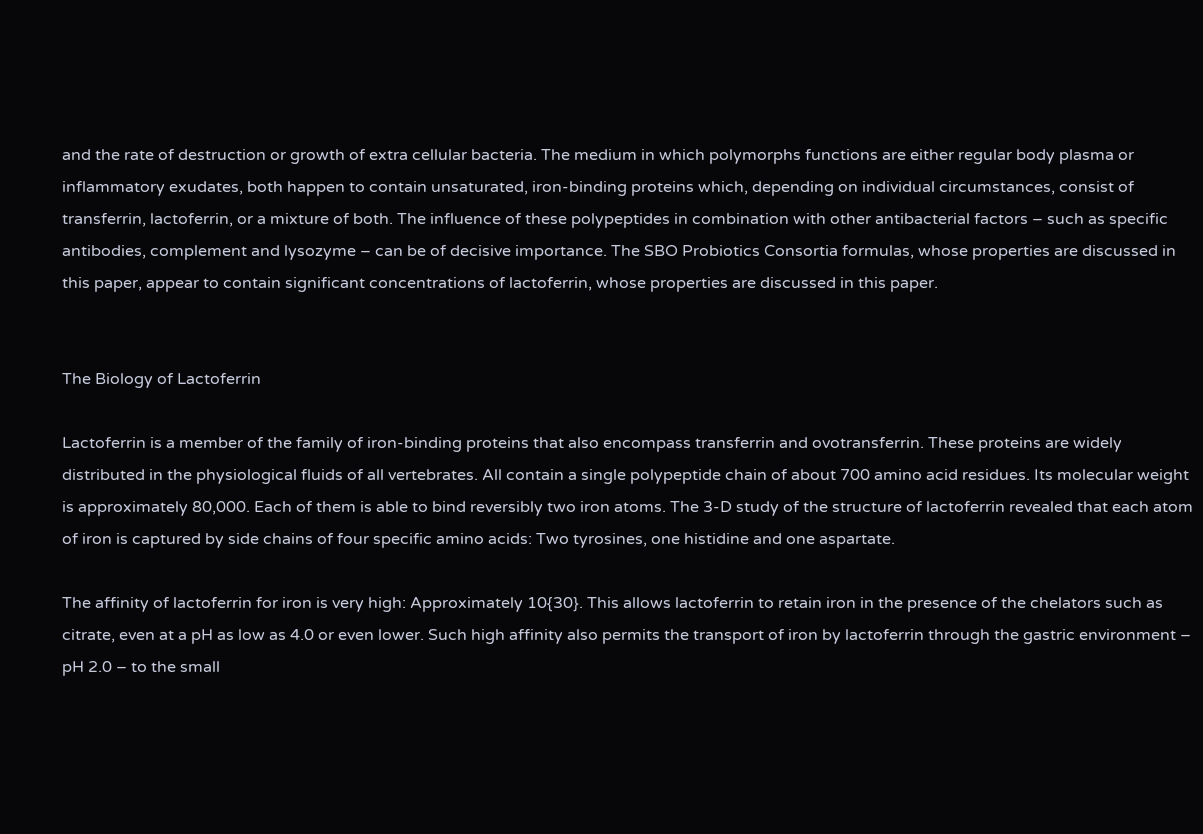and the rate of destruction or growth of extra cellular bacteria. The medium in which polymorphs functions are either regular body plasma or inflammatory exudates, both happen to contain unsaturated, iron-binding proteins which, depending on individual circumstances, consist of transferrin, lactoferrin, or a mixture of both. The influence of these polypeptides in combination with other antibacterial factors – such as specific antibodies, complement and lysozyme – can be of decisive importance. The SBO Probiotics Consortia formulas, whose properties are discussed in this paper, appear to contain significant concentrations of lactoferrin, whose properties are discussed in this paper.


The Biology of Lactoferrin

Lactoferrin is a member of the family of iron-binding proteins that also encompass transferrin and ovotransferrin. These proteins are widely distributed in the physiological fluids of all vertebrates. All contain a single polypeptide chain of about 700 amino acid residues. Its molecular weight is approximately 80,000. Each of them is able to bind reversibly two iron atoms. The 3-D study of the structure of lactoferrin revealed that each atom of iron is captured by side chains of four specific amino acids: Two tyrosines, one histidine and one aspartate.

The affinity of lactoferrin for iron is very high: Approximately 10{30}. This allows lactoferrin to retain iron in the presence of the chelators such as citrate, even at a pH as low as 4.0 or even lower. Such high affinity also permits the transport of iron by lactoferrin through the gastric environment – pH 2.0 – to the small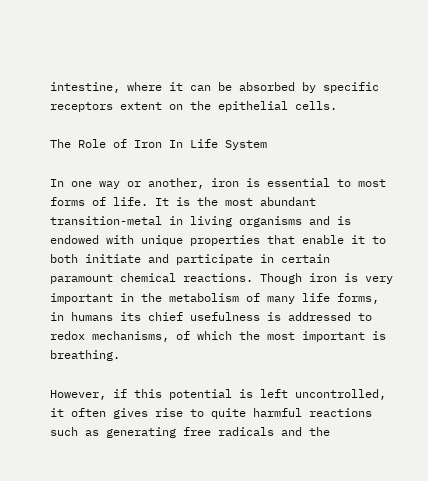intestine, where it can be absorbed by specific receptors extent on the epithelial cells.

The Role of Iron In Life System

In one way or another, iron is essential to most forms of life. It is the most abundant transition-metal in living organisms and is endowed with unique properties that enable it to both initiate and participate in certain paramount chemical reactions. Though iron is very important in the metabolism of many life forms, in humans its chief usefulness is addressed to redox mechanisms, of which the most important is breathing.

However, if this potential is left uncontrolled, it often gives rise to quite harmful reactions such as generating free radicals and the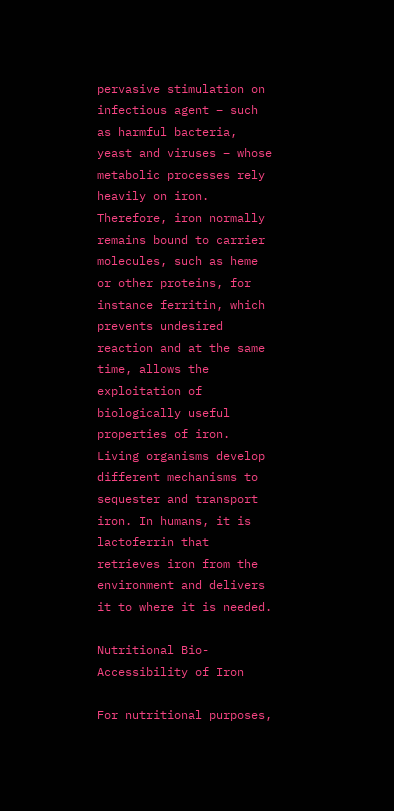pervasive stimulation on infectious agent – such as harmful bacteria, yeast and viruses – whose metabolic processes rely heavily on iron. Therefore, iron normally remains bound to carrier molecules, such as heme or other proteins, for instance ferritin, which prevents undesired reaction and at the same time, allows the exploitation of biologically useful properties of iron. Living organisms develop different mechanisms to sequester and transport iron. In humans, it is lactoferrin that retrieves iron from the environment and delivers it to where it is needed.

Nutritional Bio-Accessibility of Iron

For nutritional purposes,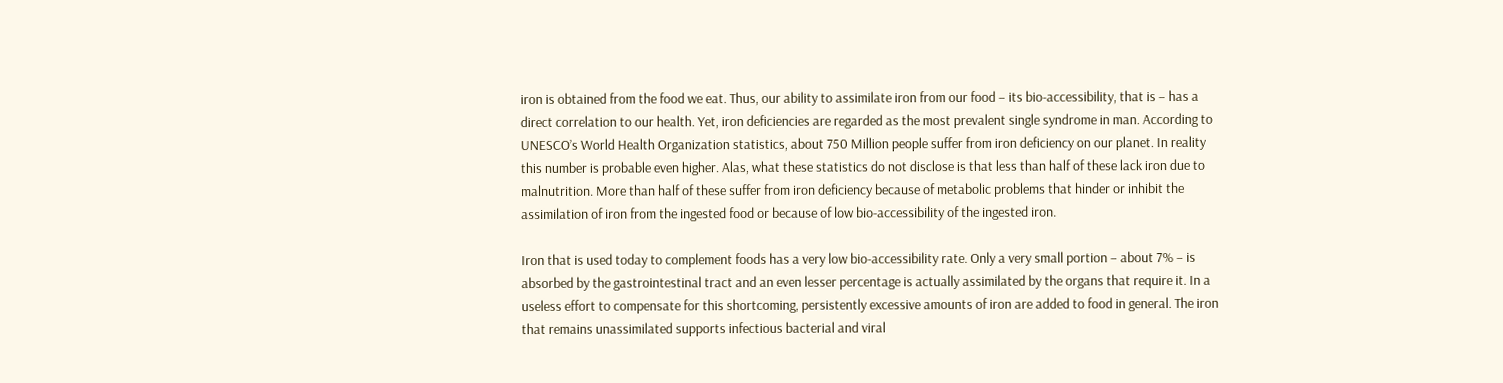iron is obtained from the food we eat. Thus, our ability to assimilate iron from our food – its bio-accessibility, that is – has a direct correlation to our health. Yet, iron deficiencies are regarded as the most prevalent single syndrome in man. According to UNESCO’s World Health Organization statistics, about 750 Million people suffer from iron deficiency on our planet. In reality this number is probable even higher. Alas, what these statistics do not disclose is that less than half of these lack iron due to malnutrition. More than half of these suffer from iron deficiency because of metabolic problems that hinder or inhibit the assimilation of iron from the ingested food or because of low bio-accessibility of the ingested iron.

Iron that is used today to complement foods has a very low bio-accessibility rate. Only a very small portion – about 7% – is absorbed by the gastrointestinal tract and an even lesser percentage is actually assimilated by the organs that require it. In a useless effort to compensate for this shortcoming, persistently excessive amounts of iron are added to food in general. The iron that remains unassimilated supports infectious bacterial and viral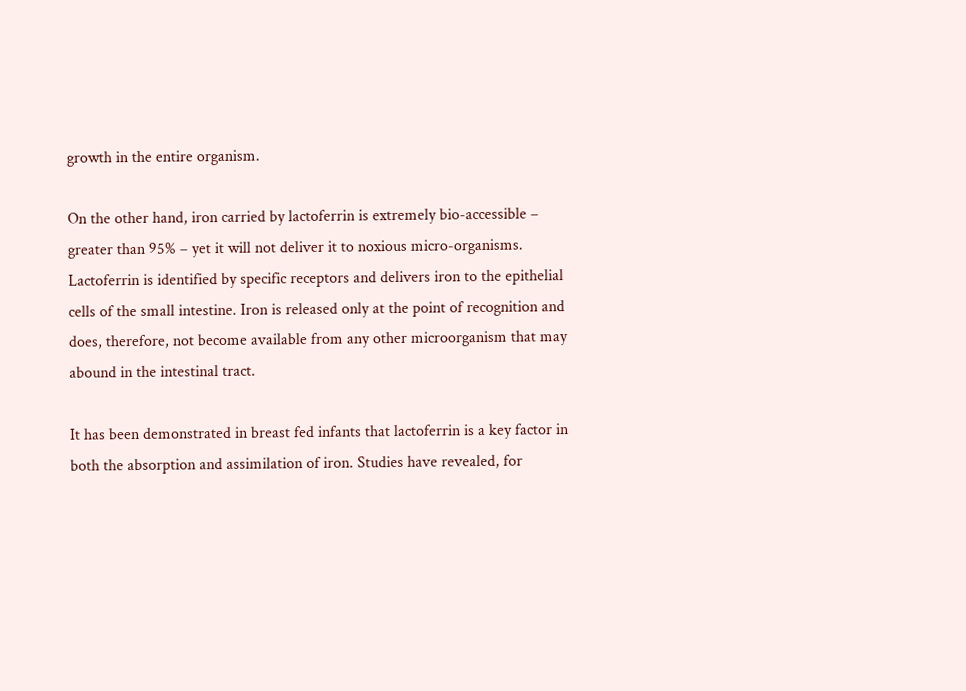growth in the entire organism.

On the other hand, iron carried by lactoferrin is extremely bio-accessible – greater than 95% – yet it will not deliver it to noxious micro-organisms. Lactoferrin is identified by specific receptors and delivers iron to the epithelial cells of the small intestine. Iron is released only at the point of recognition and does, therefore, not become available from any other microorganism that may abound in the intestinal tract.

It has been demonstrated in breast fed infants that lactoferrin is a key factor in both the absorption and assimilation of iron. Studies have revealed, for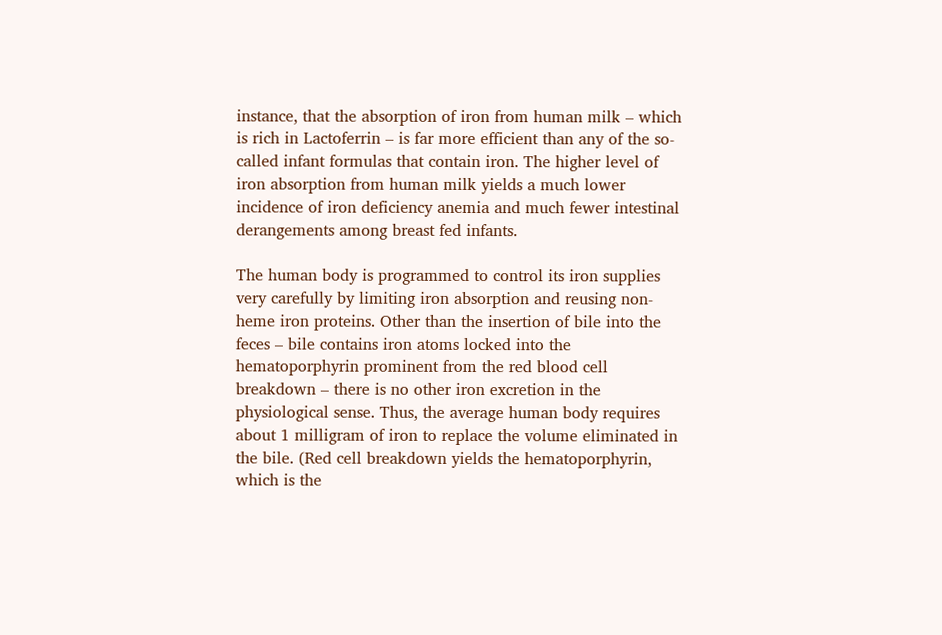instance, that the absorption of iron from human milk – which is rich in Lactoferrin – is far more efficient than any of the so-called infant formulas that contain iron. The higher level of iron absorption from human milk yields a much lower incidence of iron deficiency anemia and much fewer intestinal derangements among breast fed infants.

The human body is programmed to control its iron supplies very carefully by limiting iron absorption and reusing non-heme iron proteins. Other than the insertion of bile into the feces – bile contains iron atoms locked into the hematoporphyrin prominent from the red blood cell breakdown – there is no other iron excretion in the physiological sense. Thus, the average human body requires about 1 milligram of iron to replace the volume eliminated in the bile. (Red cell breakdown yields the hematoporphyrin, which is the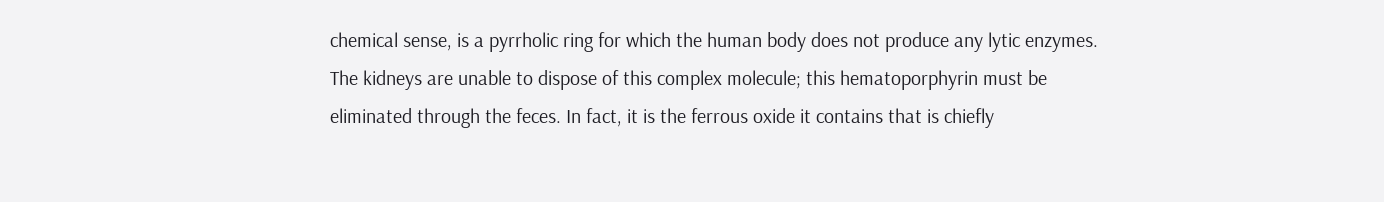chemical sense, is a pyrrholic ring for which the human body does not produce any lytic enzymes. The kidneys are unable to dispose of this complex molecule; this hematoporphyrin must be eliminated through the feces. In fact, it is the ferrous oxide it contains that is chiefly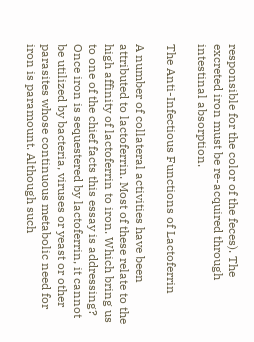responsible for the color of the feces). The excreted iron must be re-acquired through intestinal absorption.

The Anti-Infectious Functions of Lactoferrin

A number of collateral activities have been attributed to lactoferrin. Most of these relate to the high affinity of lactoferrin to iron. Which bring us to one of the chief facts this essay is addressing? Once iron is sequestered by lactoferrin, it cannot be utilized by bacteria, viruses or yeast or other parasites whose continuous metabolic need for iron is paramount. Although such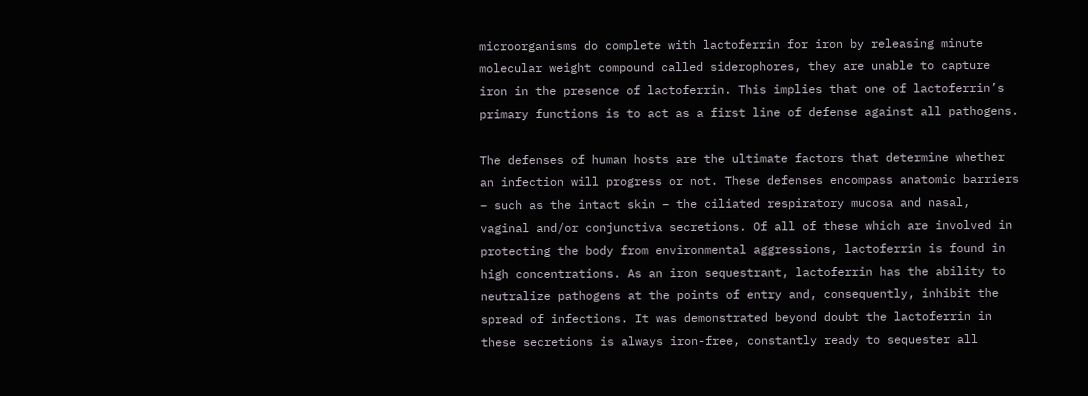microorganisms do complete with lactoferrin for iron by releasing minute molecular weight compound called siderophores, they are unable to capture iron in the presence of lactoferrin. This implies that one of lactoferrin’s primary functions is to act as a first line of defense against all pathogens.

The defenses of human hosts are the ultimate factors that determine whether an infection will progress or not. These defenses encompass anatomic barriers – such as the intact skin – the ciliated respiratory mucosa and nasal, vaginal and/or conjunctiva secretions. Of all of these which are involved in protecting the body from environmental aggressions, lactoferrin is found in high concentrations. As an iron sequestrant, lactoferrin has the ability to neutralize pathogens at the points of entry and, consequently, inhibit the spread of infections. It was demonstrated beyond doubt the lactoferrin in these secretions is always iron-free, constantly ready to sequester all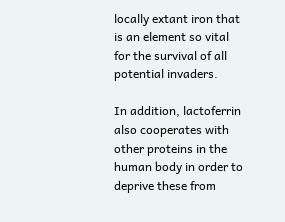locally extant iron that is an element so vital for the survival of all potential invaders.

In addition, lactoferrin also cooperates with other proteins in the human body in order to deprive these from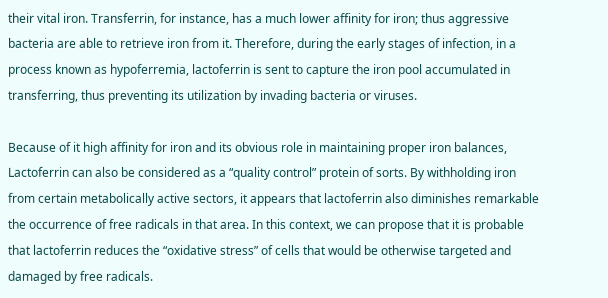their vital iron. Transferrin, for instance, has a much lower affinity for iron; thus aggressive bacteria are able to retrieve iron from it. Therefore, during the early stages of infection, in a process known as hypoferremia, lactoferrin is sent to capture the iron pool accumulated in transferring, thus preventing its utilization by invading bacteria or viruses.

Because of it high affinity for iron and its obvious role in maintaining proper iron balances, Lactoferrin can also be considered as a “quality control” protein of sorts. By withholding iron from certain metabolically active sectors, it appears that lactoferrin also diminishes remarkable the occurrence of free radicals in that area. In this context, we can propose that it is probable that lactoferrin reduces the “oxidative stress” of cells that would be otherwise targeted and damaged by free radicals.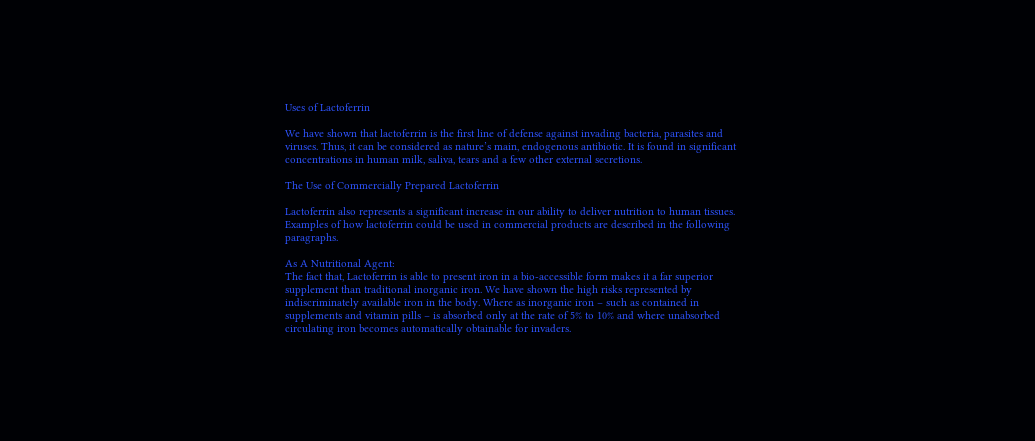Uses of Lactoferrin

We have shown that lactoferrin is the first line of defense against invading bacteria, parasites and viruses. Thus, it can be considered as nature’s main, endogenous antibiotic. It is found in significant concentrations in human milk, saliva, tears and a few other external secretions.

The Use of Commercially Prepared Lactoferrin

Lactoferrin also represents a significant increase in our ability to deliver nutrition to human tissues. Examples of how lactoferrin could be used in commercial products are described in the following paragraphs.

As A Nutritional Agent:
The fact that, Lactoferrin is able to present iron in a bio-accessible form makes it a far superior supplement than traditional inorganic iron. We have shown the high risks represented by indiscriminately available iron in the body. Where as inorganic iron – such as contained in supplements and vitamin pills – is absorbed only at the rate of 5% to 10% and where unabsorbed circulating iron becomes automatically obtainable for invaders.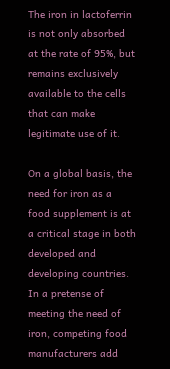The iron in lactoferrin is not only absorbed at the rate of 95%, but remains exclusively available to the cells that can make legitimate use of it.

On a global basis, the need for iron as a food supplement is at a critical stage in both developed and developing countries. In a pretense of meeting the need of iron, competing food manufacturers add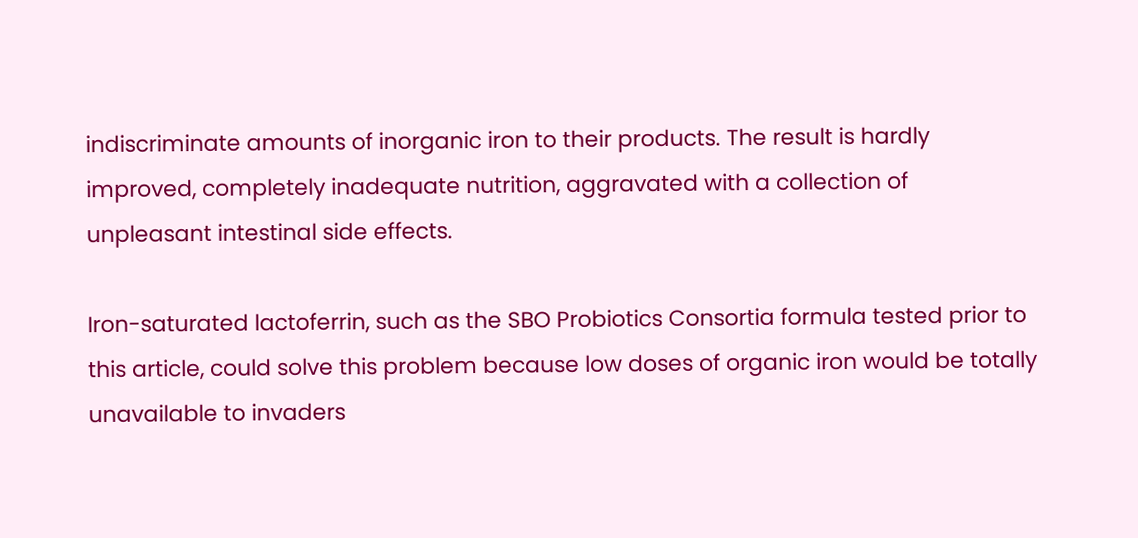indiscriminate amounts of inorganic iron to their products. The result is hardly improved, completely inadequate nutrition, aggravated with a collection of unpleasant intestinal side effects.

Iron-saturated lactoferrin, such as the SBO Probiotics Consortia formula tested prior to this article, could solve this problem because low doses of organic iron would be totally unavailable to invaders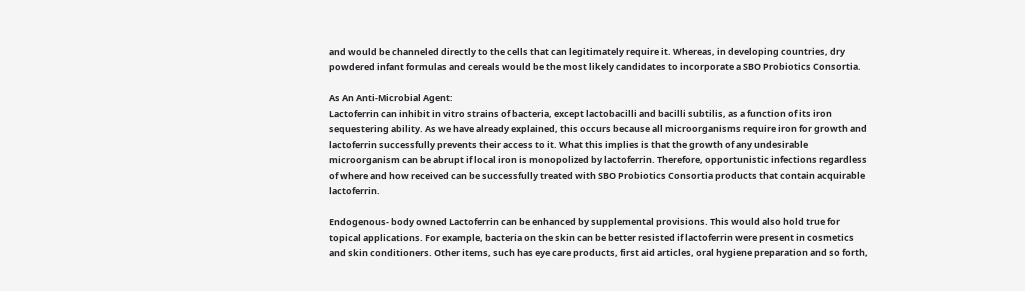and would be channeled directly to the cells that can legitimately require it. Whereas, in developing countries, dry powdered infant formulas and cereals would be the most likely candidates to incorporate a SBO Probiotics Consortia.

As An Anti-Microbial Agent:
Lactoferrin can inhibit in vitro strains of bacteria, except lactobacilli and bacilli subtilis, as a function of its iron sequestering ability. As we have already explained, this occurs because all microorganisms require iron for growth and lactoferrin successfully prevents their access to it. What this implies is that the growth of any undesirable microorganism can be abrupt if local iron is monopolized by lactoferrin. Therefore, opportunistic infections regardless of where and how received can be successfully treated with SBO Probiotics Consortia products that contain acquirable lactoferrin.

Endogenous- body owned Lactoferrin can be enhanced by supplemental provisions. This would also hold true for topical applications. For example, bacteria on the skin can be better resisted if lactoferrin were present in cosmetics and skin conditioners. Other items, such has eye care products, first aid articles, oral hygiene preparation and so forth,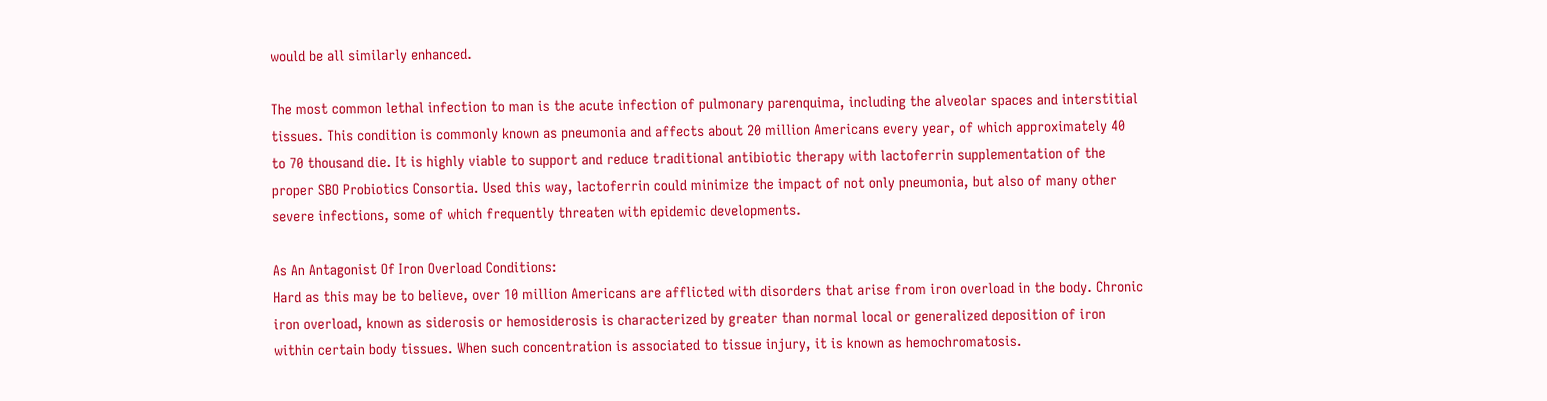would be all similarly enhanced.

The most common lethal infection to man is the acute infection of pulmonary parenquima, including the alveolar spaces and interstitial tissues. This condition is commonly known as pneumonia and affects about 20 million Americans every year, of which approximately 40 to 70 thousand die. It is highly viable to support and reduce traditional antibiotic therapy with lactoferrin supplementation of the proper SBO Probiotics Consortia. Used this way, lactoferrin could minimize the impact of not only pneumonia, but also of many other severe infections, some of which frequently threaten with epidemic developments.

As An Antagonist Of Iron Overload Conditions:
Hard as this may be to believe, over 10 million Americans are afflicted with disorders that arise from iron overload in the body. Chronic iron overload, known as siderosis or hemosiderosis is characterized by greater than normal local or generalized deposition of iron within certain body tissues. When such concentration is associated to tissue injury, it is known as hemochromatosis.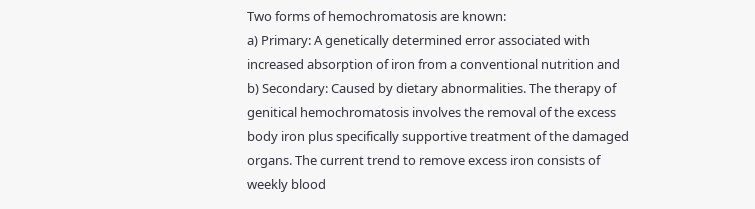Two forms of hemochromatosis are known:
a) Primary: A genetically determined error associated with increased absorption of iron from a conventional nutrition and
b) Secondary: Caused by dietary abnormalities. The therapy of genitical hemochromatosis involves the removal of the excess body iron plus specifically supportive treatment of the damaged organs. The current trend to remove excess iron consists of weekly blood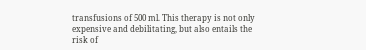transfusions of 500 ml. This therapy is not only expensive and debilitating, but also entails the risk of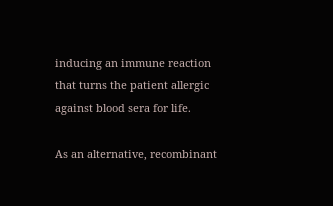inducing an immune reaction that turns the patient allergic against blood sera for life.

As an alternative, recombinant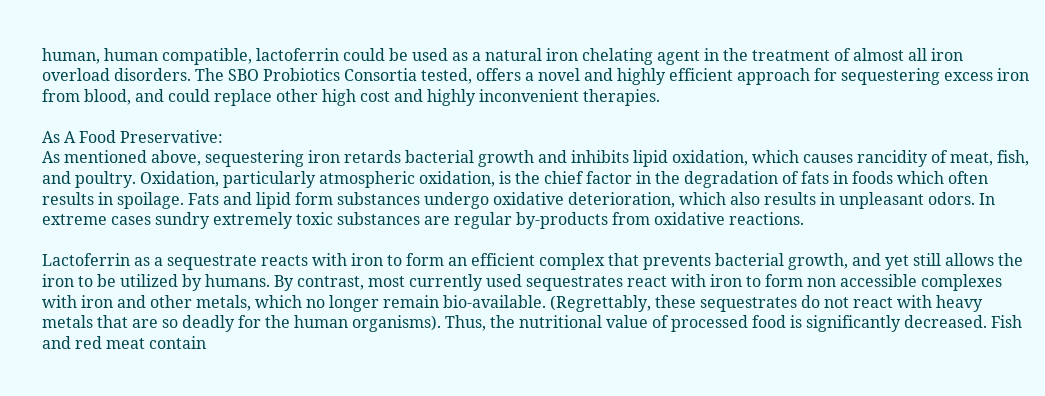human, human compatible, lactoferrin could be used as a natural iron chelating agent in the treatment of almost all iron overload disorders. The SBO Probiotics Consortia tested, offers a novel and highly efficient approach for sequestering excess iron from blood, and could replace other high cost and highly inconvenient therapies.

As A Food Preservative:
As mentioned above, sequestering iron retards bacterial growth and inhibits lipid oxidation, which causes rancidity of meat, fish, and poultry. Oxidation, particularly atmospheric oxidation, is the chief factor in the degradation of fats in foods which often results in spoilage. Fats and lipid form substances undergo oxidative deterioration, which also results in unpleasant odors. In extreme cases sundry extremely toxic substances are regular by-products from oxidative reactions.

Lactoferrin as a sequestrate reacts with iron to form an efficient complex that prevents bacterial growth, and yet still allows the iron to be utilized by humans. By contrast, most currently used sequestrates react with iron to form non accessible complexes with iron and other metals, which no longer remain bio-available. (Regrettably, these sequestrates do not react with heavy metals that are so deadly for the human organisms). Thus, the nutritional value of processed food is significantly decreased. Fish and red meat contain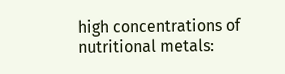high concentrations of nutritional metals: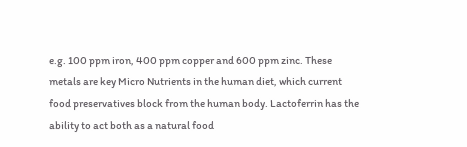e.g. 100 ppm iron, 400 ppm copper and 600 ppm zinc. These metals are key Micro Nutrients in the human diet, which current food preservatives block from the human body. Lactoferrin has the ability to act both as a natural food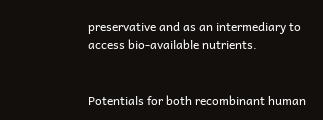preservative and as an intermediary to access bio-available nutrients.


Potentials for both recombinant human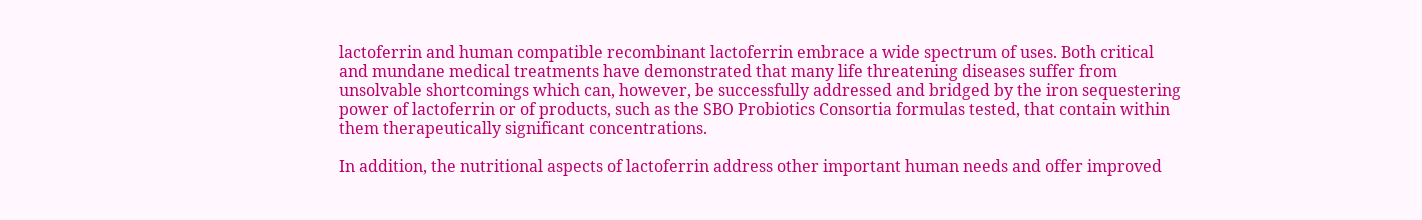lactoferrin and human compatible recombinant lactoferrin embrace a wide spectrum of uses. Both critical and mundane medical treatments have demonstrated that many life threatening diseases suffer from unsolvable shortcomings which can, however, be successfully addressed and bridged by the iron sequestering power of lactoferrin or of products, such as the SBO Probiotics Consortia formulas tested, that contain within them therapeutically significant concentrations.

In addition, the nutritional aspects of lactoferrin address other important human needs and offer improved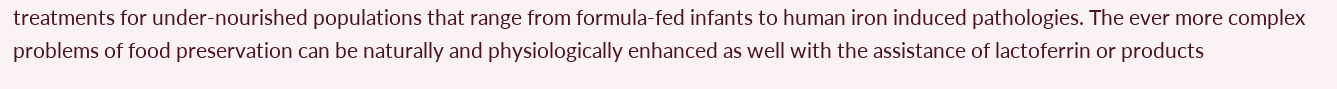treatments for under-nourished populations that range from formula-fed infants to human iron induced pathologies. The ever more complex problems of food preservation can be naturally and physiologically enhanced as well with the assistance of lactoferrin or products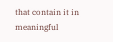that contain it in meaningful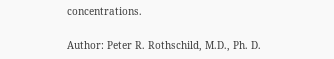concentrations.

Author: Peter R. Rothschild, M.D., Ph. D.